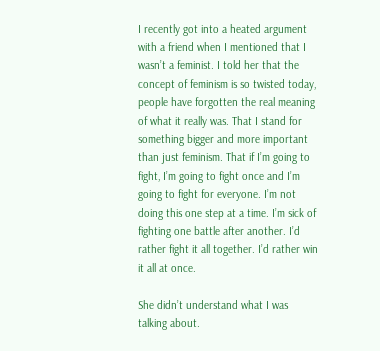I recently got into a heated argument with a friend when I mentioned that I wasn’t a feminist. I told her that the concept of feminism is so twisted today, people have forgotten the real meaning of what it really was. That I stand for something bigger and more important than just feminism. That if I’m going to fight, I’m going to fight once and I’m going to fight for everyone. I’m not doing this one step at a time. I’m sick of fighting one battle after another. I’d rather fight it all together. I’d rather win it all at once.

She didn’t understand what I was talking about.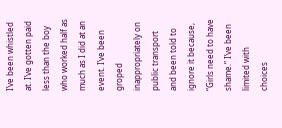I’ve been whistled at. I’ve gotten paid less than the boy who worked half as much as I did at an event. I’ve been groped inappropriately on public transport and been told to ignore it because, “Girls need to have shame.” I’ve been limited with choices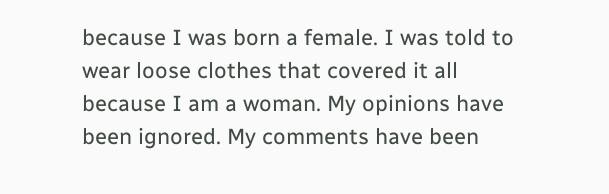because I was born a female. I was told to wear loose clothes that covered it all because I am a woman. My opinions have been ignored. My comments have been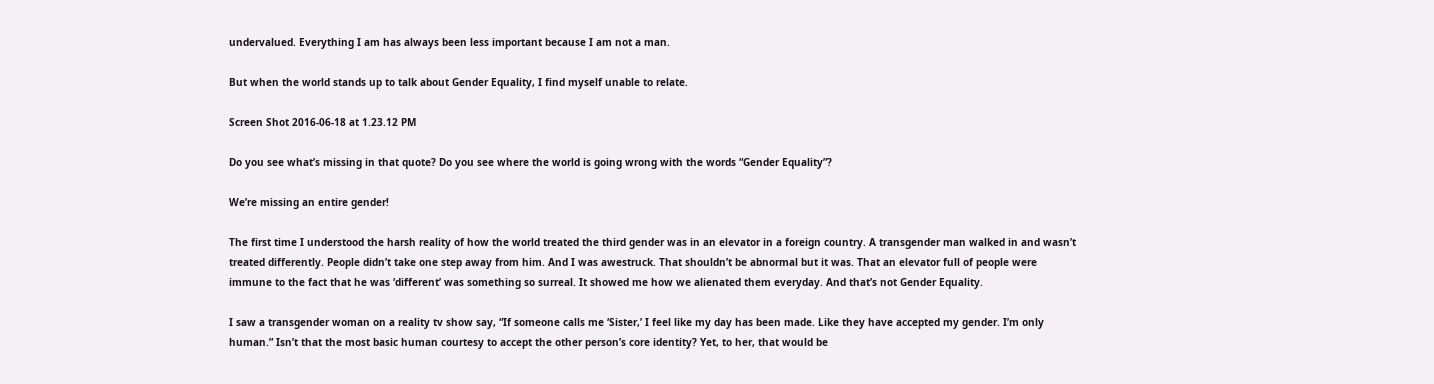undervalued. Everything I am has always been less important because I am not a man.

But when the world stands up to talk about Gender Equality, I find myself unable to relate.

Screen Shot 2016-06-18 at 1.23.12 PM

Do you see what’s missing in that quote? Do you see where the world is going wrong with the words “Gender Equality”?

We’re missing an entire gender!

The first time I understood the harsh reality of how the world treated the third gender was in an elevator in a foreign country. A transgender man walked in and wasn’t treated differently. People didn’t take one step away from him. And I was awestruck. That shouldn’t be abnormal but it was. That an elevator full of people were immune to the fact that he was ‘different’ was something so surreal. It showed me how we alienated them everyday. And that’s not Gender Equality.

I saw a transgender woman on a reality tv show say, “If someone calls me ‘Sister,’ I feel like my day has been made. Like they have accepted my gender. I’m only human.” Isn’t that the most basic human courtesy to accept the other person’s core identity? Yet, to her, that would be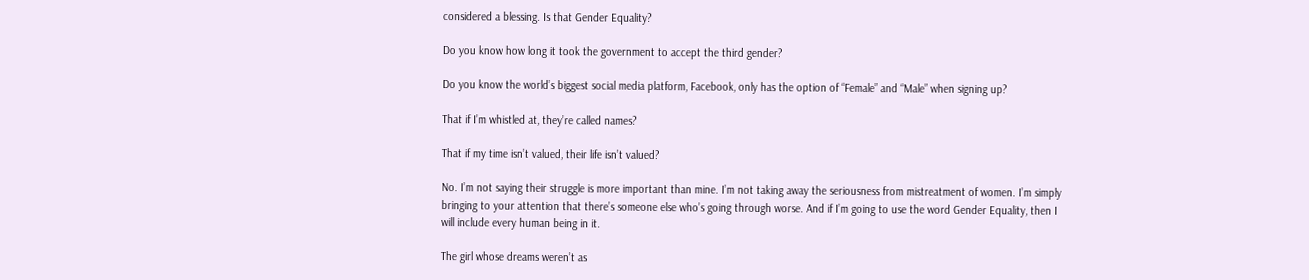considered a blessing. Is that Gender Equality?

Do you know how long it took the government to accept the third gender?

Do you know the world’s biggest social media platform, Facebook, only has the option of “Female” and “Male” when signing up?

That if I’m whistled at, they’re called names?

That if my time isn’t valued, their life isn’t valued?

No. I’m not saying their struggle is more important than mine. I’m not taking away the seriousness from mistreatment of women. I’m simply bringing to your attention that there’s someone else who’s going through worse. And if I’m going to use the word Gender Equality, then I will include every human being in it.

The girl whose dreams weren’t as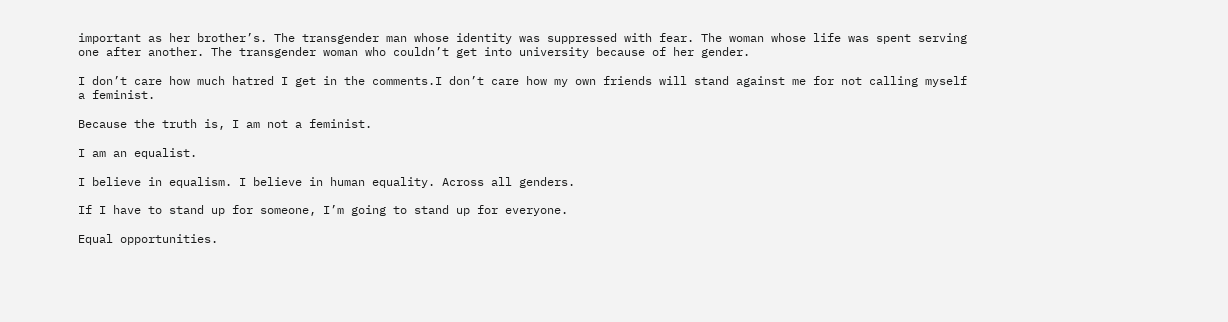important as her brother’s. The transgender man whose identity was suppressed with fear. The woman whose life was spent serving one after another. The transgender woman who couldn’t get into university because of her gender.

I don’t care how much hatred I get in the comments.I don’t care how my own friends will stand against me for not calling myself a feminist.

Because the truth is, I am not a feminist.

I am an equalist.

I believe in equalism. I believe in human equality. Across all genders.

If I have to stand up for someone, I’m going to stand up for everyone.

Equal opportunities.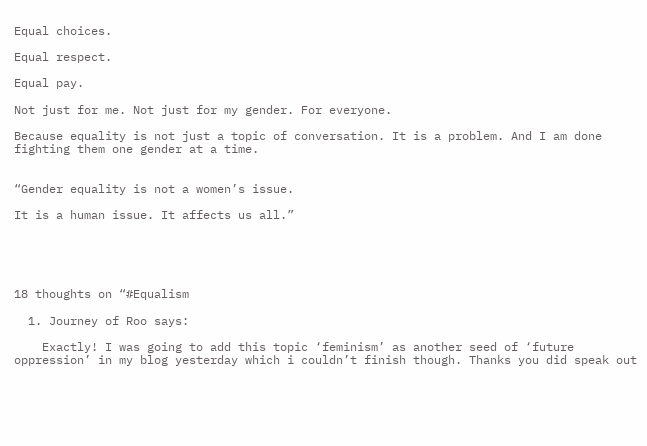Equal choices.

Equal respect.

Equal pay.

Not just for me. Not just for my gender. For everyone.

Because equality is not just a topic of conversation. It is a problem. And I am done fighting them one gender at a time.


“Gender equality is not a women’s issue.

It is a human issue. It affects us all.”





18 thoughts on “#Equalism

  1. Journey of Roo says:

    Exactly! I was going to add this topic ‘feminism’ as another seed of ‘future oppression’ in my blog yesterday which i couldn’t finish though. Thanks you did speak out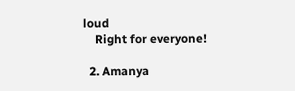loud
    Right for everyone!

  2. Amanya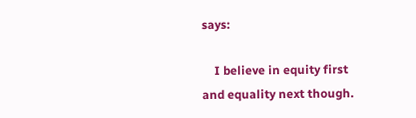says:

    I believe in equity first and equality next though.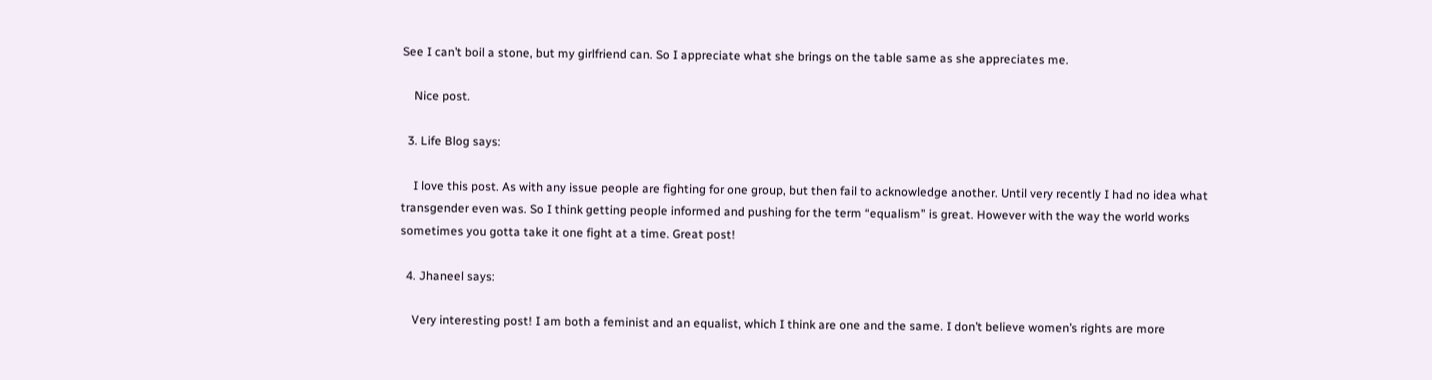See I can’t boil a stone, but my girlfriend can. So I appreciate what she brings on the table same as she appreciates me.

    Nice post.

  3. Life Blog says:

    I love this post. As with any issue people are fighting for one group, but then fail to acknowledge another. Until very recently I had no idea what transgender even was. So I think getting people informed and pushing for the term “equalism” is great. However with the way the world works sometimes you gotta take it one fight at a time. Great post!

  4. Jhaneel says:

    Very interesting post! I am both a feminist and an equalist, which I think are one and the same. I don’t believe women’s rights are more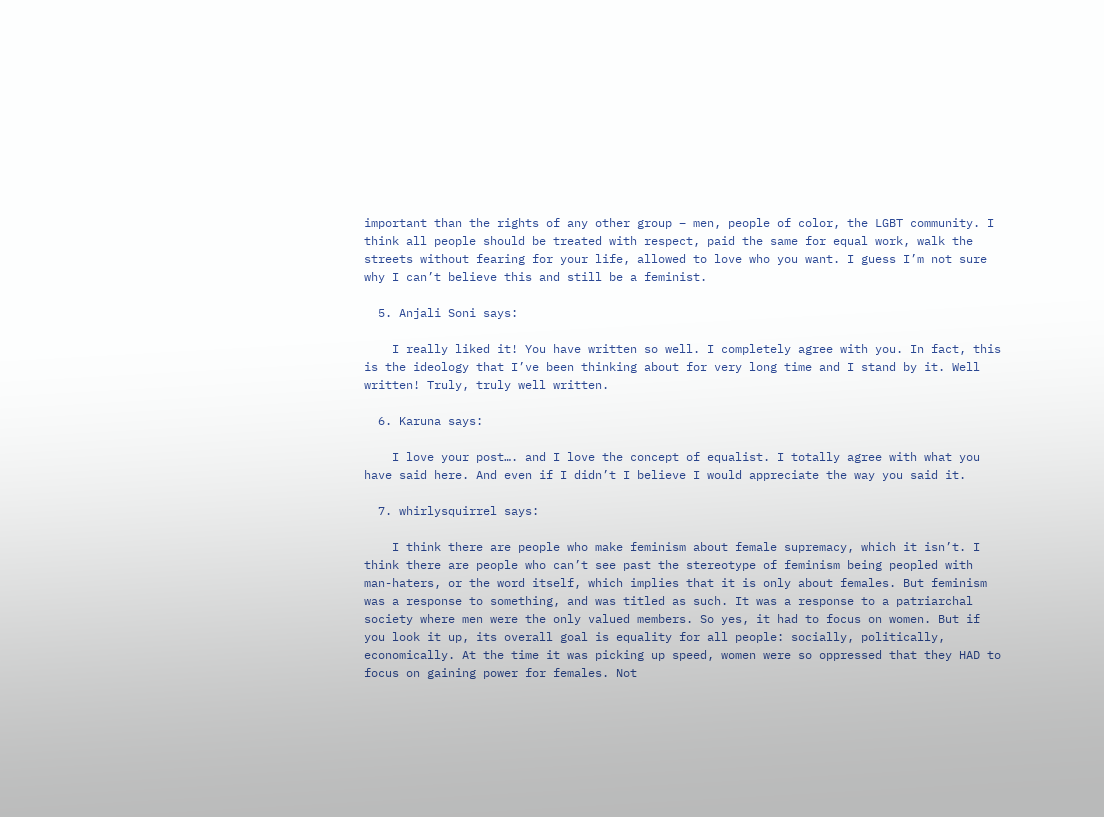important than the rights of any other group – men, people of color, the LGBT community. I think all people should be treated with respect, paid the same for equal work, walk the streets without fearing for your life, allowed to love who you want. I guess I’m not sure why I can’t believe this and still be a feminist.

  5. Anjali Soni says:

    I really liked it! You have written so well. I completely agree with you. In fact, this is the ideology that I’ve been thinking about for very long time and I stand by it. Well written! Truly, truly well written.

  6. Karuna says:

    I love your post…. and I love the concept of equalist. I totally agree with what you have said here. And even if I didn’t I believe I would appreciate the way you said it.

  7. whirlysquirrel says:

    I think there are people who make feminism about female supremacy, which it isn’t. I think there are people who can’t see past the stereotype of feminism being peopled with man-haters, or the word itself, which implies that it is only about females. But feminism was a response to something, and was titled as such. It was a response to a patriarchal society where men were the only valued members. So yes, it had to focus on women. But if you look it up, its overall goal is equality for all people: socially, politically, economically. At the time it was picking up speed, women were so oppressed that they HAD to focus on gaining power for females. Not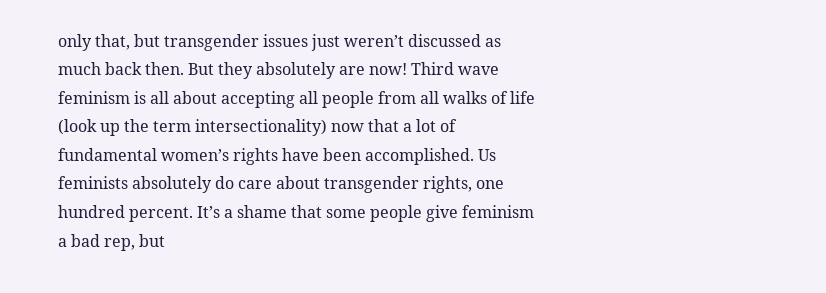only that, but transgender issues just weren’t discussed as much back then. But they absolutely are now! Third wave feminism is all about accepting all people from all walks of life (look up the term intersectionality) now that a lot of fundamental women’s rights have been accomplished. Us feminists absolutely do care about transgender rights, one hundred percent. It’s a shame that some people give feminism a bad rep, but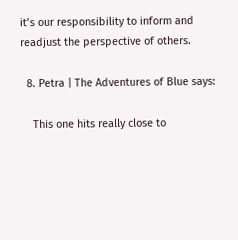it’s our responsibility to inform and readjust the perspective of others.

  8. Petra | The Adventures of Blue says:

    This one hits really close to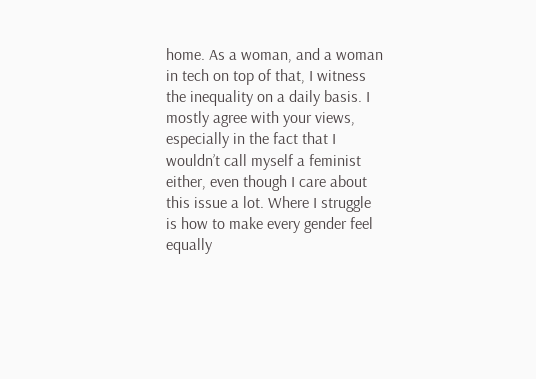home. As a woman, and a woman in tech on top of that, I witness the inequality on a daily basis. I mostly agree with your views, especially in the fact that I wouldn’t call myself a feminist either, even though I care about this issue a lot. Where I struggle is how to make every gender feel equally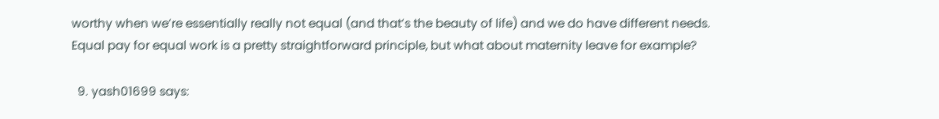worthy when we’re essentially really not equal (and that’s the beauty of life) and we do have different needs. Equal pay for equal work is a pretty straightforward principle, but what about maternity leave for example?

  9. yash01699 says: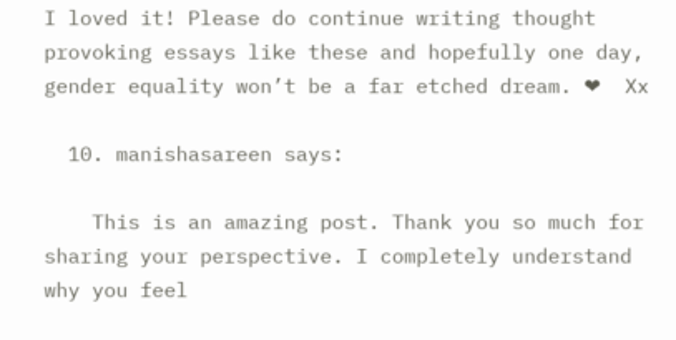I loved it! Please do continue writing thought provoking essays like these and hopefully one day, gender equality won’t be a far etched dream. ❤  Xx

  10. manishasareen says:

    This is an amazing post. Thank you so much for sharing your perspective. I completely understand why you feel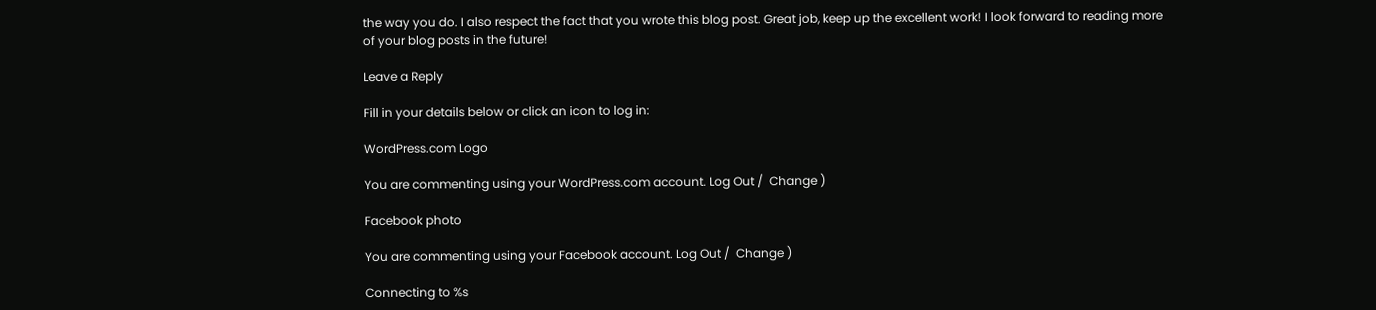the way you do. I also respect the fact that you wrote this blog post. Great job, keep up the excellent work! I look forward to reading more of your blog posts in the future!

Leave a Reply

Fill in your details below or click an icon to log in:

WordPress.com Logo

You are commenting using your WordPress.com account. Log Out /  Change )

Facebook photo

You are commenting using your Facebook account. Log Out /  Change )

Connecting to %s